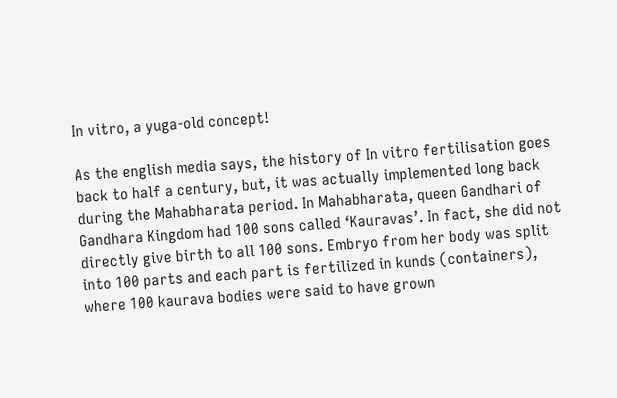In vitro, a yuga-old concept!

As the english media says, the history of In vitro fertilisation goes back to half a century, but, it was actually implemented long back during the Mahabharata period. In Mahabharata, queen Gandhari of Gandhara Kingdom had 100 sons called ‘Kauravas’. In fact, she did not directly give birth to all 100 sons. Embryo from her body was split into 100 parts and each part is fertilized in kunds (containers), where 100 kaurava bodies were said to have grown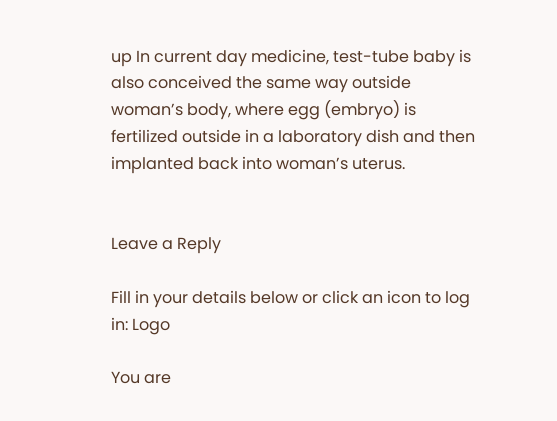up In current day medicine, test-tube baby is also conceived the same way outside woman’s body, where egg (embryo) is fertilized outside in a laboratory dish and then implanted back into woman’s uterus.


Leave a Reply

Fill in your details below or click an icon to log in: Logo

You are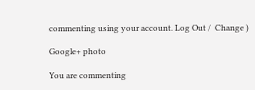commenting using your account. Log Out /  Change )

Google+ photo

You are commenting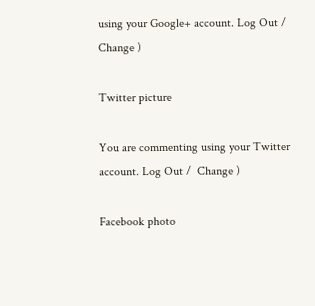using your Google+ account. Log Out /  Change )

Twitter picture

You are commenting using your Twitter account. Log Out /  Change )

Facebook photo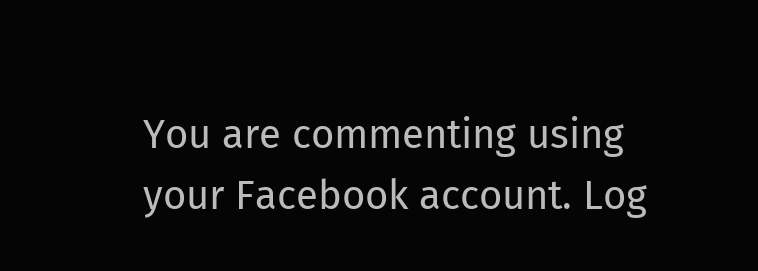You are commenting using your Facebook account. Log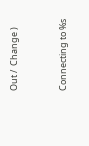Out /  Change )


Connecting to %s